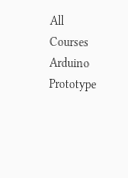All Courses
Arduino Prototype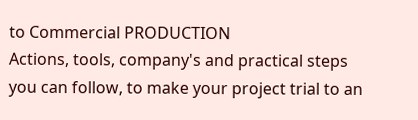to Commercial PRODUCTION
Actions, tools, company's and practical steps you can follow, to make your project trial to an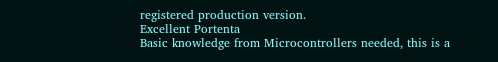registered production version.
Excellent Portenta
Basic knowledge from Microcontrollers needed, this is a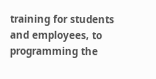training for students and employees, to programming the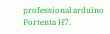professional arduino Portenta H7.